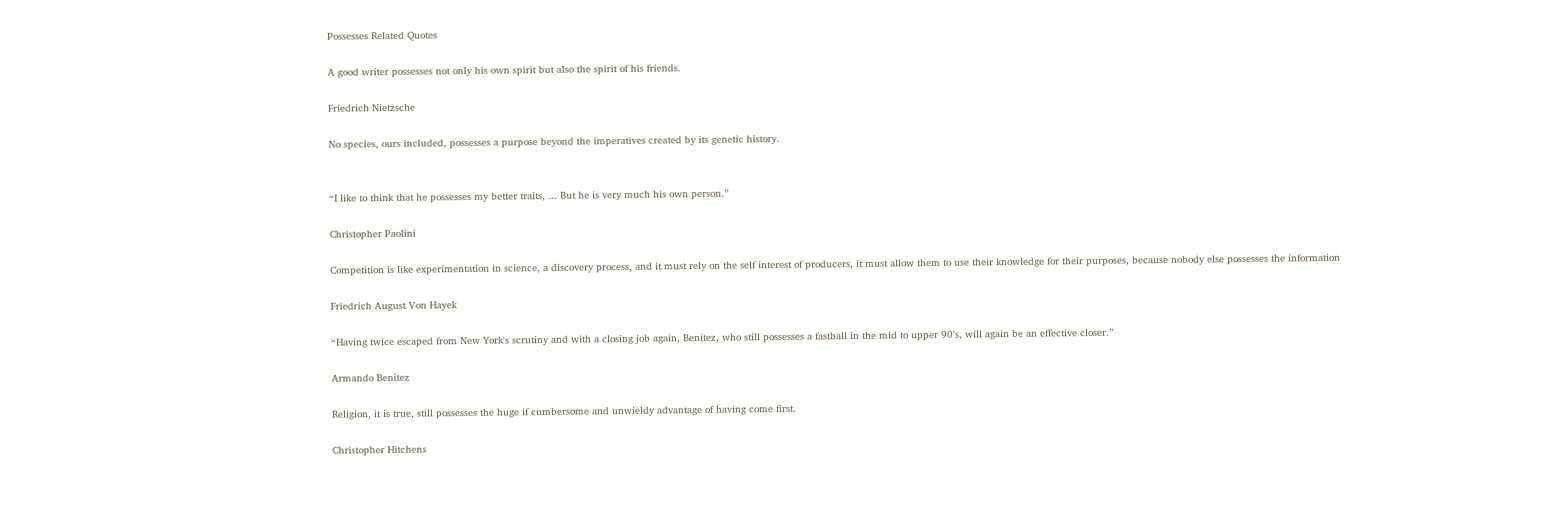Possesses Related Quotes

A good writer possesses not only his own spirit but also the spirit of his friends.

Friedrich Nietzsche

No species, ours included, possesses a purpose beyond the imperatives created by its genetic history.


“I like to think that he possesses my better traits, ... But he is very much his own person.”

Christopher Paolini

Competition is like experimentation in science, a discovery process, and it must rely on the self interest of producers, it must allow them to use their knowledge for their purposes, because nobody else possesses the information

Friedrich August Von Hayek

“Having twice escaped from New York's scrutiny and with a closing job again, Benitez, who still possesses a fastball in the mid to upper 90's, will again be an effective closer.”

Armando Benitez

Religion, it is true, still possesses the huge if cumbersome and unwieldy advantage of having come first.

Christopher Hitchens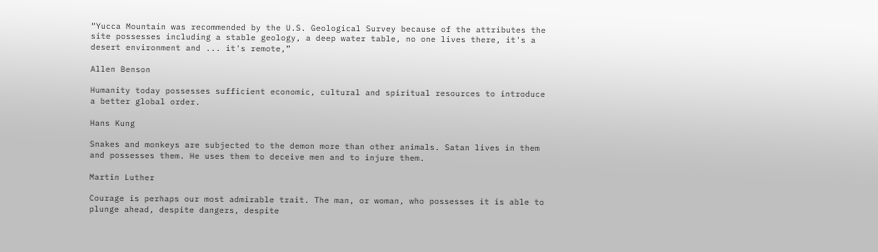“Yucca Mountain was recommended by the U.S. Geological Survey because of the attributes the site possesses including a stable geology, a deep water table, no one lives there, it's a desert environment and ... it's remote,”

Allen Benson

Humanity today possesses sufficient economic, cultural and spiritual resources to introduce a better global order.

Hans Kung

Snakes and monkeys are subjected to the demon more than other animals. Satan lives in them and possesses them. He uses them to deceive men and to injure them.

Martin Luther

Courage is perhaps our most admirable trait. The man, or woman, who possesses it is able to plunge ahead, despite dangers, despite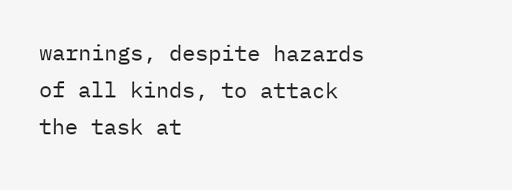warnings, despite hazards of all kinds, to attack the task at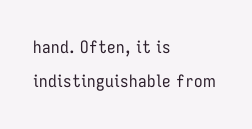hand. Often, it is indistinguishable from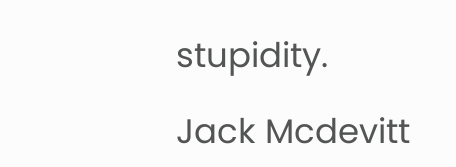stupidity.

Jack Mcdevitt